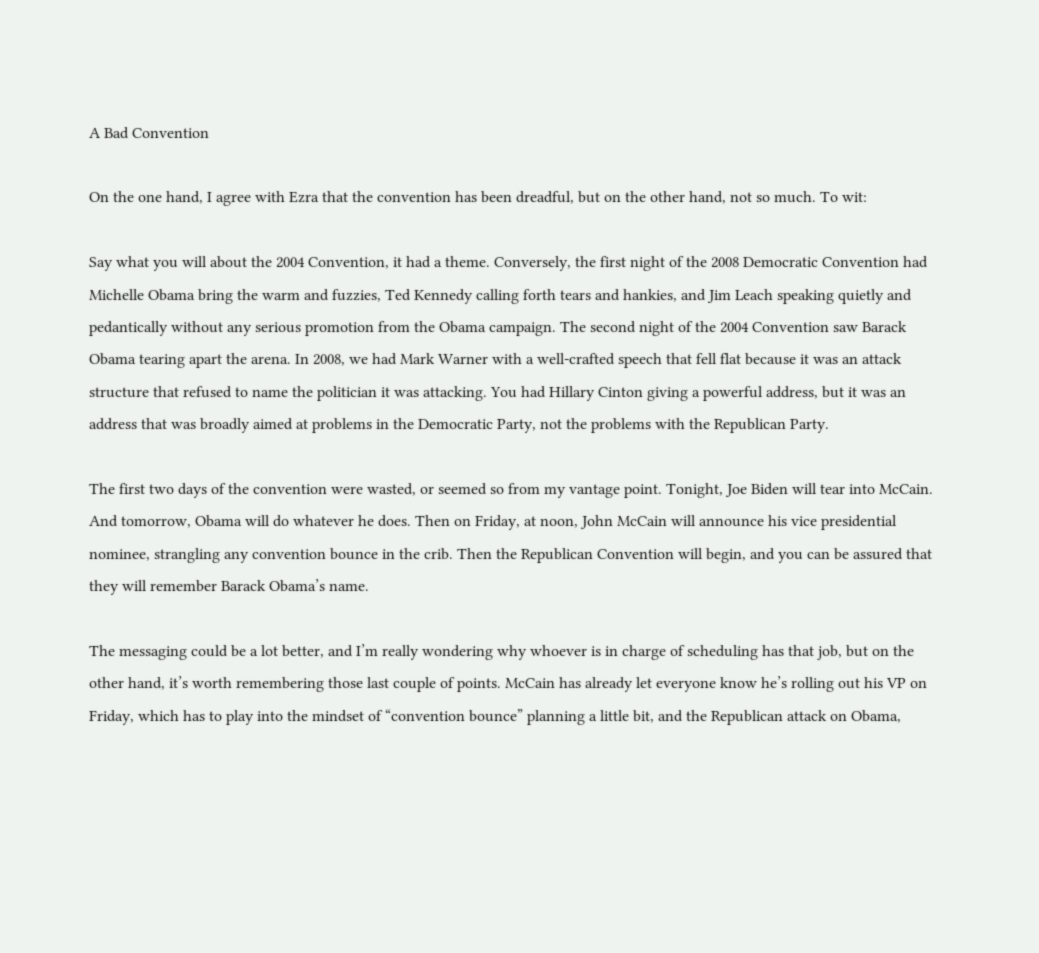A Bad Convention

On the one hand, I agree with Ezra that the convention has been dreadful, but on the other hand, not so much. To wit:

Say what you will about the 2004 Convention, it had a theme. Conversely, the first night of the 2008 Democratic Convention had Michelle Obama bring the warm and fuzzies, Ted Kennedy calling forth tears and hankies, and Jim Leach speaking quietly and pedantically without any serious promotion from the Obama campaign. The second night of the 2004 Convention saw Barack Obama tearing apart the arena. In 2008, we had Mark Warner with a well-crafted speech that fell flat because it was an attack structure that refused to name the politician it was attacking. You had Hillary Cinton giving a powerful address, but it was an address that was broadly aimed at problems in the Democratic Party, not the problems with the Republican Party.

The first two days of the convention were wasted, or seemed so from my vantage point. Tonight, Joe Biden will tear into McCain. And tomorrow, Obama will do whatever he does. Then on Friday, at noon, John McCain will announce his vice presidential nominee, strangling any convention bounce in the crib. Then the Republican Convention will begin, and you can be assured that they will remember Barack Obama’s name.

The messaging could be a lot better, and I’m really wondering why whoever is in charge of scheduling has that job, but on the other hand, it’s worth remembering those last couple of points. McCain has already let everyone know he’s rolling out his VP on Friday, which has to play into the mindset of “convention bounce” planning a little bit, and the Republican attack on Obama,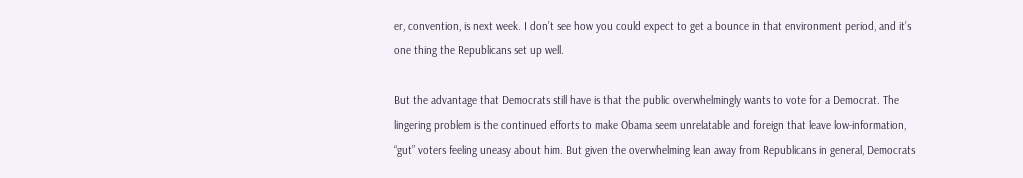er, convention, is next week. I don’t see how you could expect to get a bounce in that environment period, and it’s one thing the Republicans set up well.

But the advantage that Democrats still have is that the public overwhelmingly wants to vote for a Democrat. The lingering problem is the continued efforts to make Obama seem unrelatable and foreign that leave low-information, “gut” voters feeling uneasy about him. But given the overwhelming lean away from Republicans in general, Democrats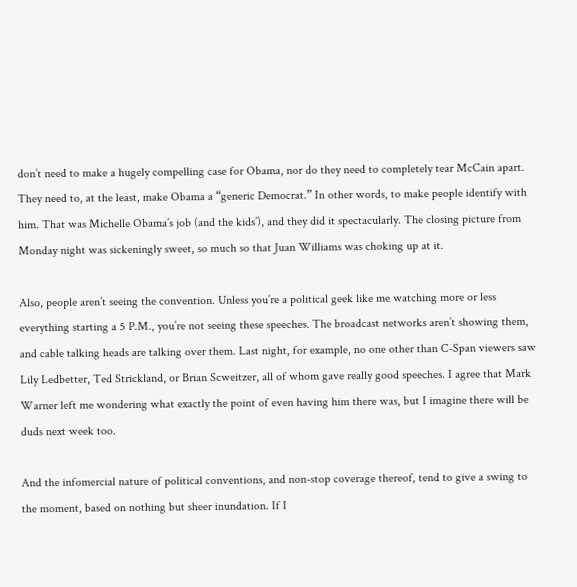don’t need to make a hugely compelling case for Obama, nor do they need to completely tear McCain apart. They need to, at the least, make Obama a “generic Democrat.” In other words, to make people identify with him. That was Michelle Obama’s job (and the kids’), and they did it spectacularly. The closing picture from Monday night was sickeningly sweet, so much so that Juan Williams was choking up at it.

Also, people aren’t seeing the convention. Unless you’re a political geek like me watching more or less everything starting a 5 P.M., you’re not seeing these speeches. The broadcast networks aren’t showing them, and cable talking heads are talking over them. Last night, for example, no one other than C-Span viewers saw Lily Ledbetter, Ted Strickland, or Brian Scweitzer, all of whom gave really good speeches. I agree that Mark Warner left me wondering what exactly the point of even having him there was, but I imagine there will be duds next week too.

And the infomercial nature of political conventions, and non-stop coverage thereof, tend to give a swing to the moment, based on nothing but sheer inundation. If I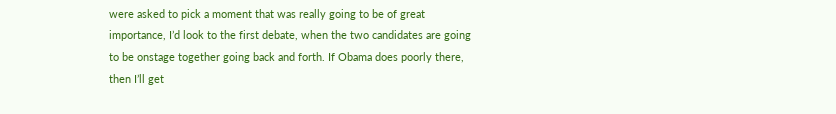were asked to pick a moment that was really going to be of great importance, I’d look to the first debate, when the two candidates are going to be onstage together going back and forth. If Obama does poorly there, then I’ll get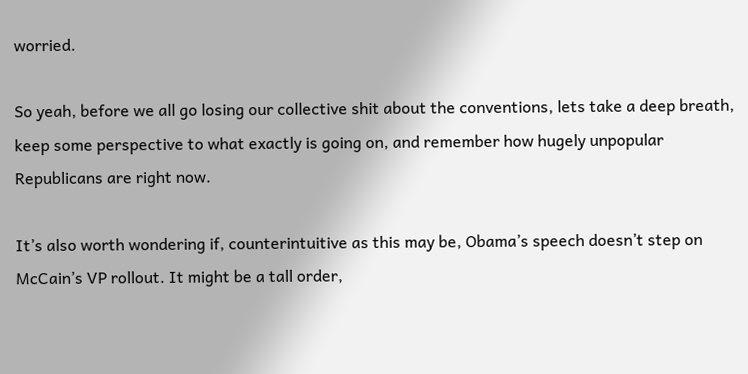worried.

So yeah, before we all go losing our collective shit about the conventions, lets take a deep breath, keep some perspective to what exactly is going on, and remember how hugely unpopular Republicans are right now.

It’s also worth wondering if, counterintuitive as this may be, Obama’s speech doesn’t step on McCain’s VP rollout. It might be a tall order,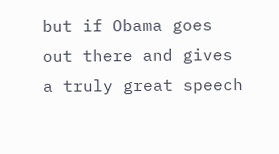but if Obama goes out there and gives a truly great speech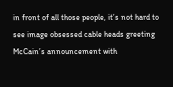in front of all those people, it’s not hard to see image obsessed cable heads greeting McCain’s announcement with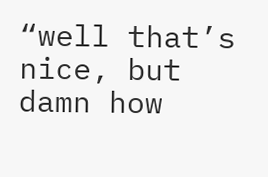“well that’s nice, but damn how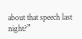about that speech last night?”